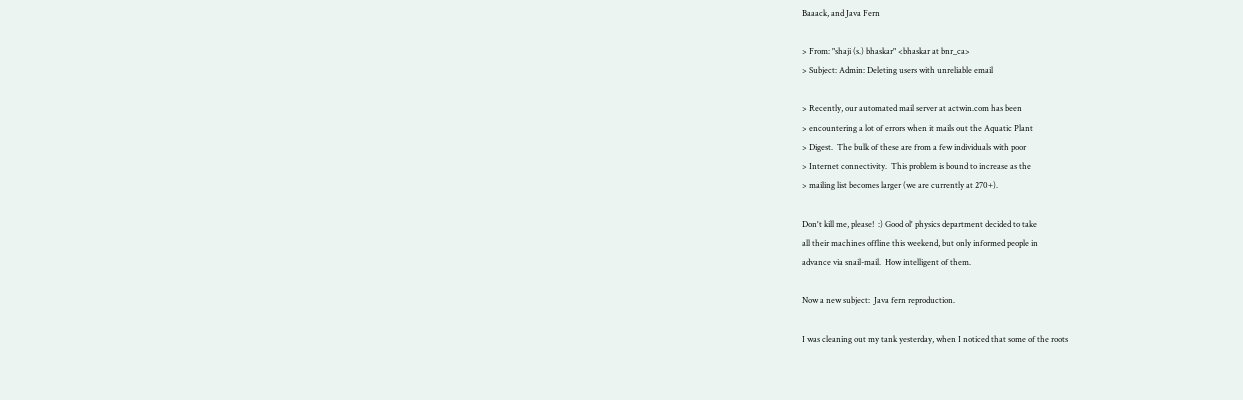Baaack, and Java Fern

> From: "shaji (s.) bhaskar" <bhaskar at bnr_ca>
> Subject: Admin: Deleting users with unreliable email

> Recently, our automated mail server at actwin.com has been
> encountering a lot of errors when it mails out the Aquatic Plant
> Digest.  The bulk of these are from a few individuals with poor
> Internet connectivity.  This problem is bound to increase as the
> mailing list becomes larger (we are currently at 270+).

Don't kill me, please!  :) Good ol' physics department decided to take
all their machines offline this weekend, but only informed people in
advance via snail-mail.  How intelligent of them.

Now a new subject:  Java fern reproduction.

I was cleaning out my tank yesterday, when I noticed that some of the roots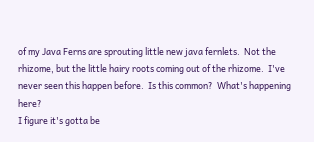of my Java Ferns are sprouting little new java fernlets.  Not the
rhizome, but the little hairy roots coming out of the rhizome.  I've
never seen this happen before.  Is this common?  What's happening here?
I figure it's gotta be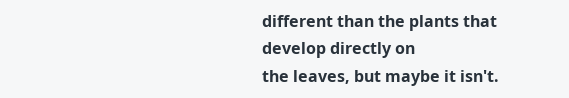different than the plants that develop directly on
the leaves, but maybe it isn't.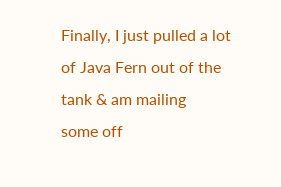Finally, I just pulled a lot of Java Fern out of the tank & am mailing
some off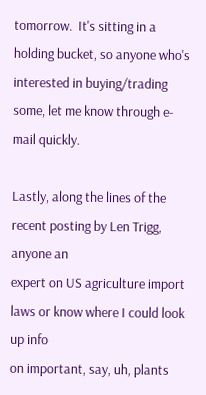tomorrow.  It's sitting in a holding bucket, so anyone who's
interested in buying/trading some, let me know through e-mail quickly.

Lastly, along the lines of the recent posting by Len Trigg, anyone an
expert on US agriculture import laws or know where I could look up info
on important, say, uh, plants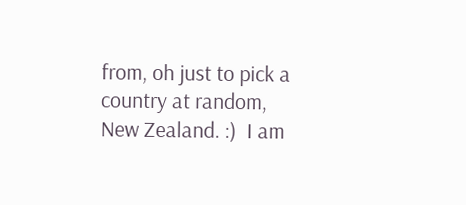from, oh just to pick a country at random,
New Zealand. :)  I am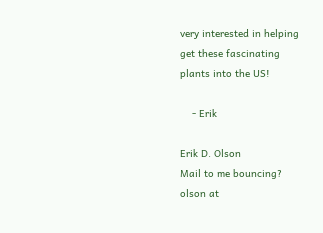very interested in helping get these fascinating
plants into the US!

    - Erik

Erik D. Olson                       Mail to me bouncing?
olson at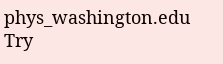phys_washington.edu        Try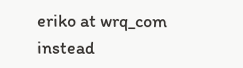eriko at wrq_com instead